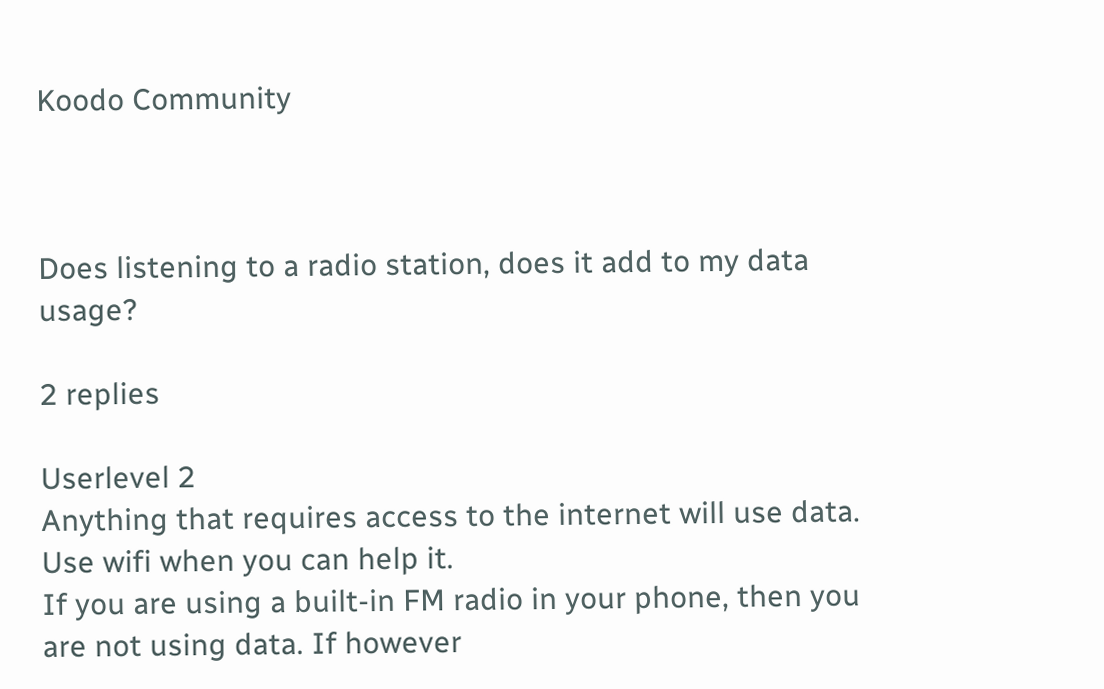Koodo Community



Does listening to a radio station, does it add to my data usage?

2 replies

Userlevel 2
Anything that requires access to the internet will use data. Use wifi when you can help it.
If you are using a built-in FM radio in your phone, then you are not using data. If however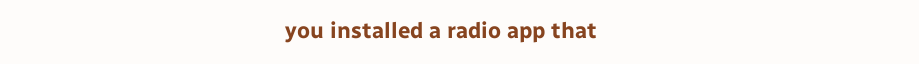you installed a radio app that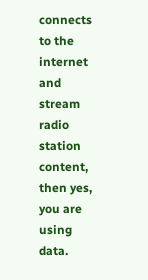connects to the internet and stream radio station content, then yes, you are using data.